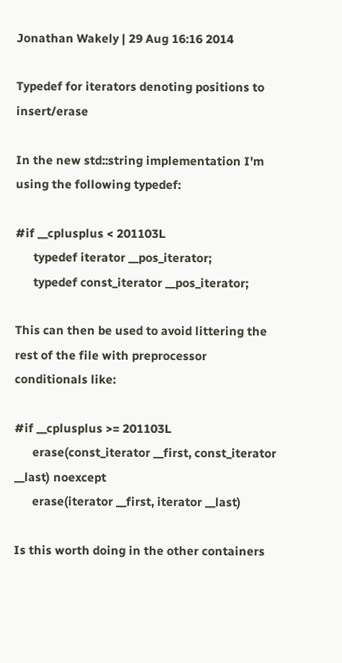Jonathan Wakely | 29 Aug 16:16 2014

Typedef for iterators denoting positions to insert/erase

In the new std::string implementation I'm using the following typedef:

#if __cplusplus < 201103L
      typedef iterator __pos_iterator;
      typedef const_iterator __pos_iterator;

This can then be used to avoid littering the rest of the file with preprocessor
conditionals like:

#if __cplusplus >= 201103L
      erase(const_iterator __first, const_iterator __last) noexcept
      erase(iterator __first, iterator __last)

Is this worth doing in the other containers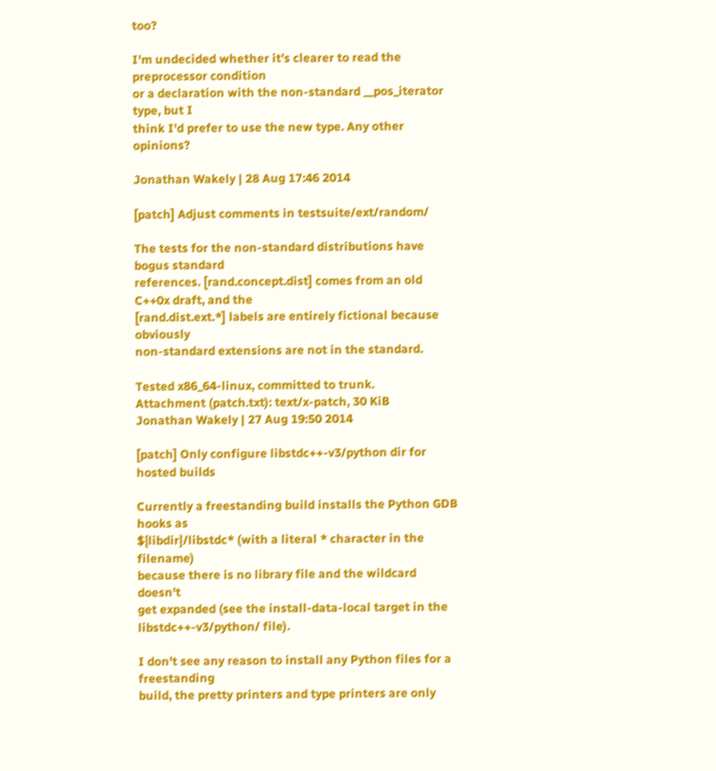too?

I'm undecided whether it's clearer to read the preprocessor condition
or a declaration with the non-standard __pos_iterator type, but I
think I'd prefer to use the new type. Any other opinions?

Jonathan Wakely | 28 Aug 17:46 2014

[patch] Adjust comments in testsuite/ext/random/

The tests for the non-standard distributions have bogus standard
references. [rand.concept.dist] comes from an old C++0x draft, and the
[rand.dist.ext.*] labels are entirely fictional because obviously
non-standard extensions are not in the standard.

Tested x86_64-linux, committed to trunk.
Attachment (patch.txt): text/x-patch, 30 KiB
Jonathan Wakely | 27 Aug 19:50 2014

[patch] Only configure libstdc++-v3/python dir for hosted builds

Currently a freestanding build installs the Python GDB hooks as
${libdir}/libstdc* (with a literal * character in the filename)
because there is no library file and the wildcard doesn't
get expanded (see the install-data-local target in the
libstdc++-v3/python/ file).

I don't see any reason to install any Python files for a freestanding
build, the pretty printers and type printers are only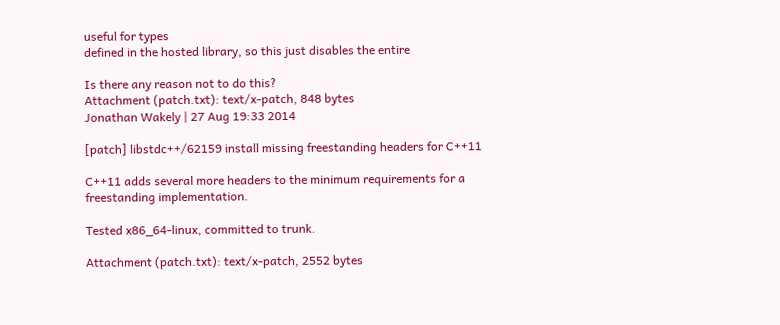useful for types
defined in the hosted library, so this just disables the entire

Is there any reason not to do this?
Attachment (patch.txt): text/x-patch, 848 bytes
Jonathan Wakely | 27 Aug 19:33 2014

[patch] libstdc++/62159 install missing freestanding headers for C++11

C++11 adds several more headers to the minimum requirements for a
freestanding implementation.

Tested x86_64-linux, committed to trunk.

Attachment (patch.txt): text/x-patch, 2552 bytes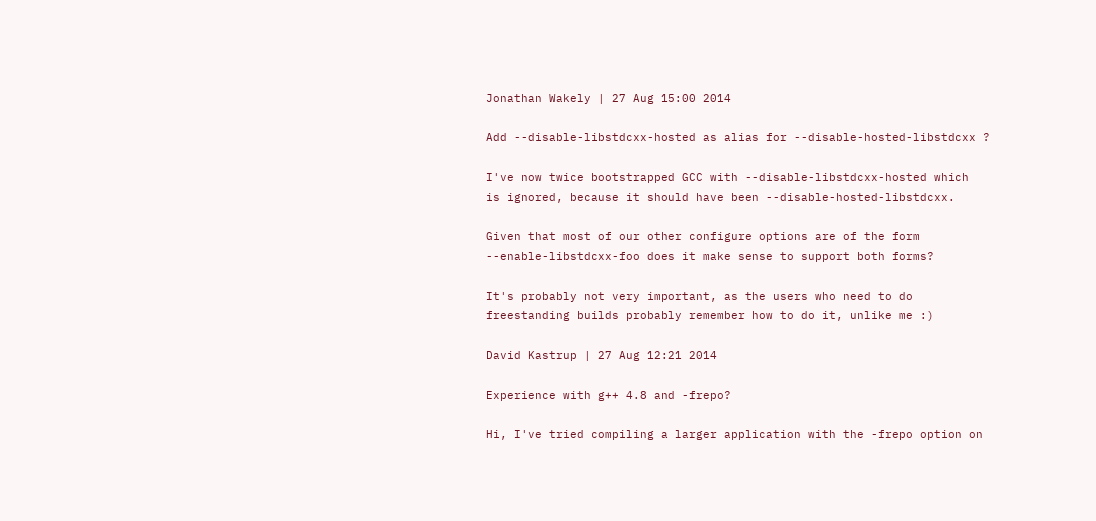Jonathan Wakely | 27 Aug 15:00 2014

Add --disable-libstdcxx-hosted as alias for --disable-hosted-libstdcxx ?

I've now twice bootstrapped GCC with --disable-libstdcxx-hosted which
is ignored, because it should have been --disable-hosted-libstdcxx.

Given that most of our other configure options are of the form
--enable-libstdcxx-foo does it make sense to support both forms?

It's probably not very important, as the users who need to do
freestanding builds probably remember how to do it, unlike me :)

David Kastrup | 27 Aug 12:21 2014

Experience with g++ 4.8 and -frepo?

Hi, I've tried compiling a larger application with the -frepo option on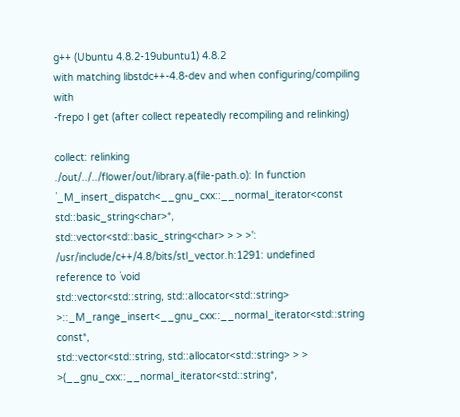g++ (Ubuntu 4.8.2-19ubuntu1) 4.8.2
with matching libstdc++-4.8-dev and when configuring/compiling with
-frepo I get (after collect repeatedly recompiling and relinking)

collect: relinking
./out/../../flower/out/library.a(file-path.o): In function
`_M_insert_dispatch<__gnu_cxx::__normal_iterator<const std::basic_string<char>*,
std::vector<std::basic_string<char> > > >':
/usr/include/c++/4.8/bits/stl_vector.h:1291: undefined reference to `void
std::vector<std::string, std::allocator<std::string>
>::_M_range_insert<__gnu_cxx::__normal_iterator<std::string const*,
std::vector<std::string, std::allocator<std::string> > >
>(__gnu_cxx::__normal_iterator<std::string*,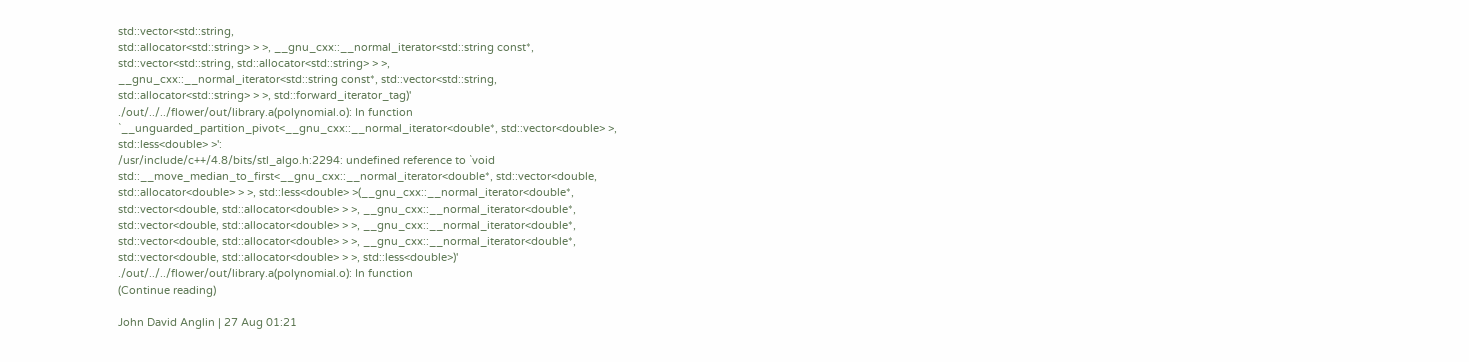std::vector<std::string,
std::allocator<std::string> > >, __gnu_cxx::__normal_iterator<std::string const*,
std::vector<std::string, std::allocator<std::string> > >,
__gnu_cxx::__normal_iterator<std::string const*, std::vector<std::string,
std::allocator<std::string> > >, std::forward_iterator_tag)'
./out/../../flower/out/library.a(polynomial.o): In function
`__unguarded_partition_pivot<__gnu_cxx::__normal_iterator<double*, std::vector<double> >,
std::less<double> >':
/usr/include/c++/4.8/bits/stl_algo.h:2294: undefined reference to `void
std::__move_median_to_first<__gnu_cxx::__normal_iterator<double*, std::vector<double,
std::allocator<double> > >, std::less<double> >(__gnu_cxx::__normal_iterator<double*,
std::vector<double, std::allocator<double> > >, __gnu_cxx::__normal_iterator<double*,
std::vector<double, std::allocator<double> > >, __gnu_cxx::__normal_iterator<double*,
std::vector<double, std::allocator<double> > >, __gnu_cxx::__normal_iterator<double*,
std::vector<double, std::allocator<double> > >, std::less<double>)'
./out/../../flower/out/library.a(polynomial.o): In function
(Continue reading)

John David Anglin | 27 Aug 01:21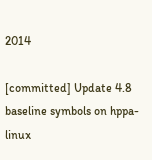2014

[committed] Update 4.8 baseline symbols on hppa-linux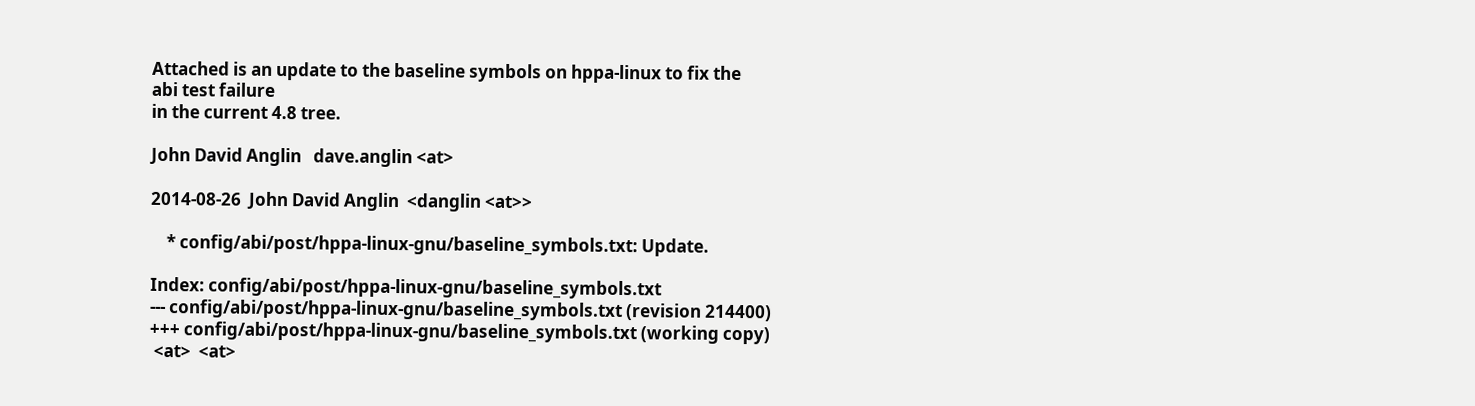Attached is an update to the baseline symbols on hppa-linux to fix the
abi test failure
in the current 4.8 tree.

John David Anglin   dave.anglin <at>

2014-08-26  John David Anglin  <danglin <at>>

    * config/abi/post/hppa-linux-gnu/baseline_symbols.txt: Update.

Index: config/abi/post/hppa-linux-gnu/baseline_symbols.txt
--- config/abi/post/hppa-linux-gnu/baseline_symbols.txt (revision 214400)
+++ config/abi/post/hppa-linux-gnu/baseline_symbols.txt (working copy)
 <at>  <at>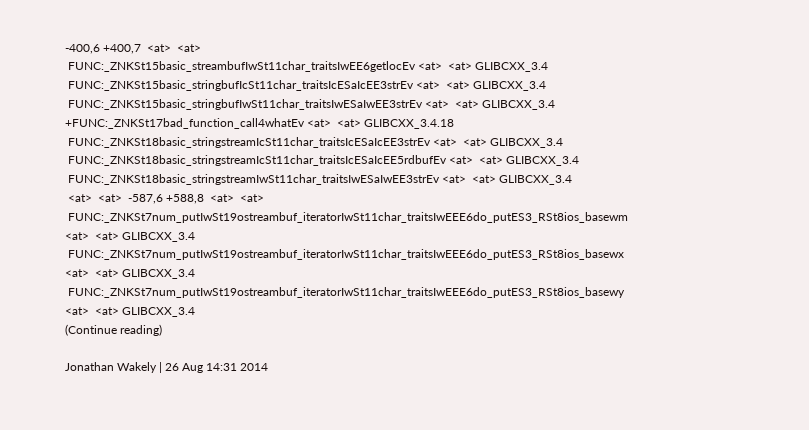-400,6 +400,7  <at>  <at>
 FUNC:_ZNKSt15basic_streambufIwSt11char_traitsIwEE6getlocEv <at>  <at> GLIBCXX_3.4
 FUNC:_ZNKSt15basic_stringbufIcSt11char_traitsIcESaIcEE3strEv <at>  <at> GLIBCXX_3.4
 FUNC:_ZNKSt15basic_stringbufIwSt11char_traitsIwESaIwEE3strEv <at>  <at> GLIBCXX_3.4
+FUNC:_ZNKSt17bad_function_call4whatEv <at>  <at> GLIBCXX_3.4.18
 FUNC:_ZNKSt18basic_stringstreamIcSt11char_traitsIcESaIcEE3strEv <at>  <at> GLIBCXX_3.4
 FUNC:_ZNKSt18basic_stringstreamIcSt11char_traitsIcESaIcEE5rdbufEv <at>  <at> GLIBCXX_3.4
 FUNC:_ZNKSt18basic_stringstreamIwSt11char_traitsIwESaIwEE3strEv <at>  <at> GLIBCXX_3.4
 <at>  <at>  -587,6 +588,8  <at>  <at>
 FUNC:_ZNKSt7num_putIwSt19ostreambuf_iteratorIwSt11char_traitsIwEEE6do_putES3_RSt8ios_basewm <at>  <at> GLIBCXX_3.4
 FUNC:_ZNKSt7num_putIwSt19ostreambuf_iteratorIwSt11char_traitsIwEEE6do_putES3_RSt8ios_basewx <at>  <at> GLIBCXX_3.4
 FUNC:_ZNKSt7num_putIwSt19ostreambuf_iteratorIwSt11char_traitsIwEEE6do_putES3_RSt8ios_basewy <at>  <at> GLIBCXX_3.4
(Continue reading)

Jonathan Wakely | 26 Aug 14:31 2014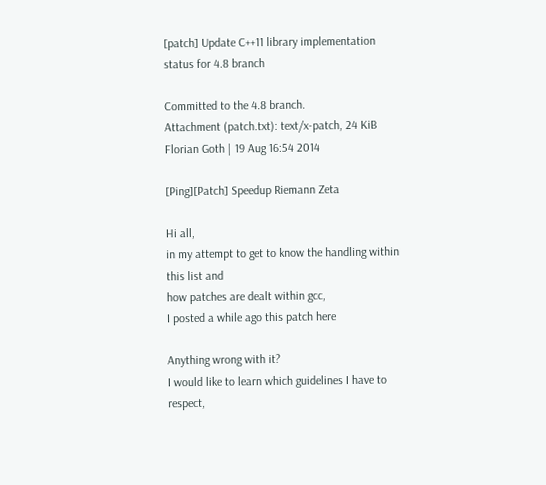[patch] Update C++11 library implementation status for 4.8 branch

Committed to the 4.8 branch.
Attachment (patch.txt): text/x-patch, 24 KiB
Florian Goth | 19 Aug 16:54 2014

[Ping][Patch] Speedup Riemann Zeta

Hi all,
in my attempt to get to know the handling within this list and
how patches are dealt within gcc,
I posted a while ago this patch here

Anything wrong with it?
I would like to learn which guidelines I have to respect,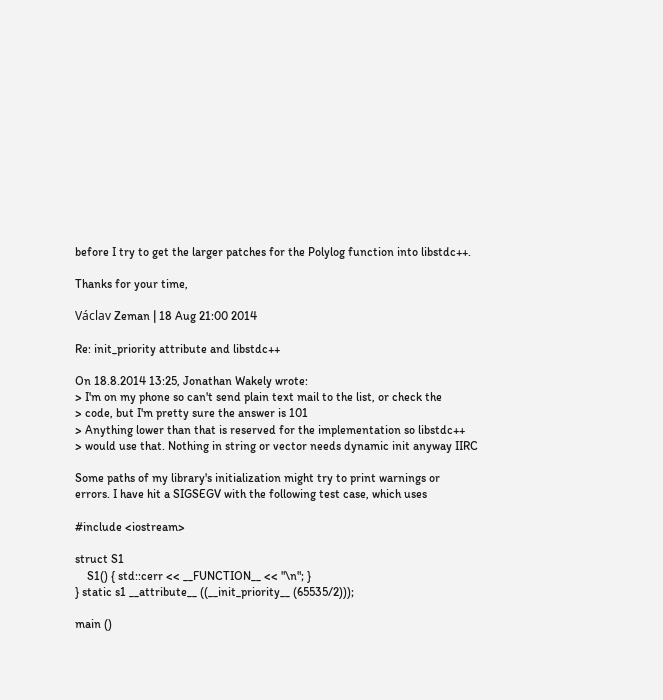before I try to get the larger patches for the Polylog function into libstdc++.

Thanks for your time,

Václav Zeman | 18 Aug 21:00 2014

Re: init_priority attribute and libstdc++

On 18.8.2014 13:25, Jonathan Wakely wrote:
> I'm on my phone so can't send plain text mail to the list, or check the
> code, but I'm pretty sure the answer is 101
> Anything lower than that is reserved for the implementation so libstdc++
> would use that. Nothing in string or vector needs dynamic init anyway IIRC

Some paths of my library's initialization might try to print warnings or
errors. I have hit a SIGSEGV with the following test case, which uses

#include <iostream>

struct S1
    S1() { std::cerr << __FUNCTION__ << "\n"; }
} static s1 __attribute__ ((__init_priority__ (65535/2)));

main ()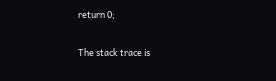return 0;

The stack trace is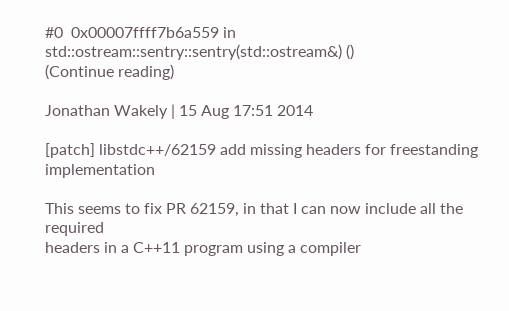#0  0x00007ffff7b6a559 in std::ostream::sentry::sentry(std::ostream&) ()
(Continue reading)

Jonathan Wakely | 15 Aug 17:51 2014

[patch] libstdc++/62159 add missing headers for freestanding implementation

This seems to fix PR 62159, in that I can now include all the required
headers in a C++11 program using a compiler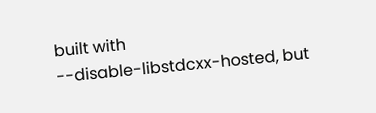built with
--disable-libstdcxx-hosted, but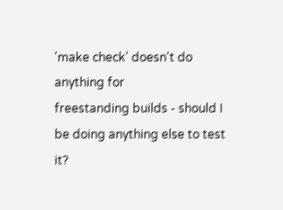'make check' doesn't do anything for
freestanding builds - should I be doing anything else to test it?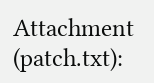Attachment (patch.txt):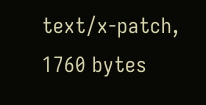text/x-patch, 1760 bytes